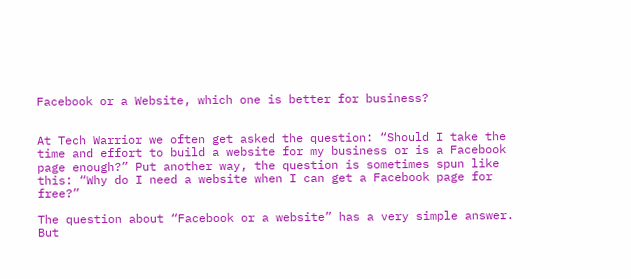Facebook or a Website, which one is better for business?


At Tech Warrior we often get asked the question: “Should I take the time and effort to build a website for my business or is a Facebook page enough?” Put another way, the question is sometimes spun like this: “Why do I need a website when I can get a Facebook page for free?”

The question about “Facebook or a website” has a very simple answer. But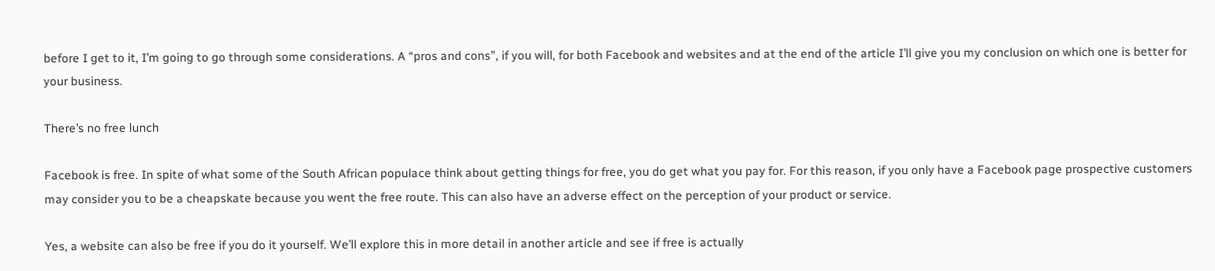before I get to it, I’m going to go through some considerations. A “pros and cons”, if you will, for both Facebook and websites and at the end of the article I’ll give you my conclusion on which one is better for your business.

There’s no free lunch

Facebook is free. In spite of what some of the South African populace think about getting things for free, you do get what you pay for. For this reason, if you only have a Facebook page prospective customers may consider you to be a cheapskate because you went the free route. This can also have an adverse effect on the perception of your product or service.

Yes, a website can also be free if you do it yourself. We’ll explore this in more detail in another article and see if free is actually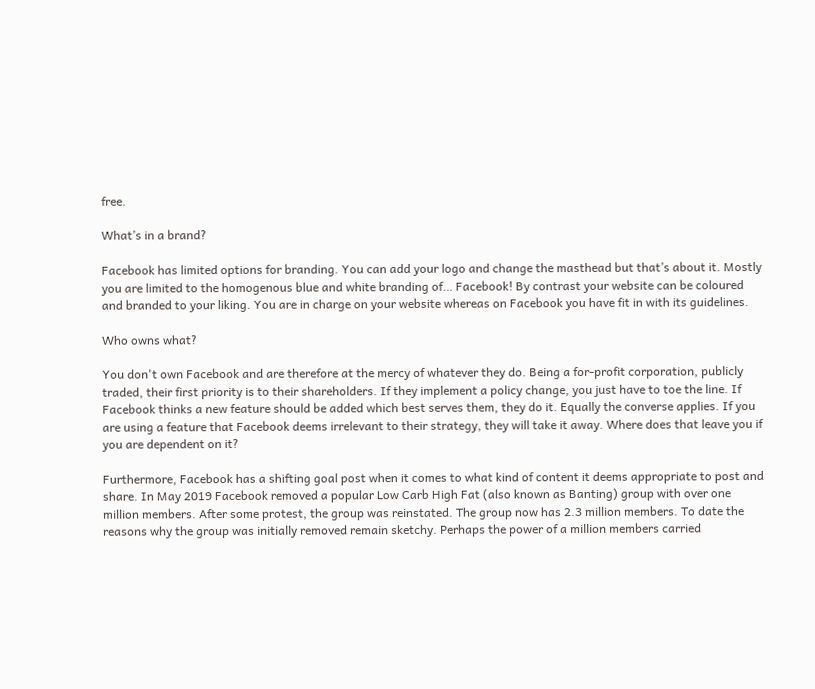free.

What’s in a brand?

Facebook has limited options for branding. You can add your logo and change the masthead but that’s about it. Mostly you are limited to the homogenous blue and white branding of… Facebook! By contrast your website can be coloured and branded to your liking. You are in charge on your website whereas on Facebook you have fit in with its guidelines.

Who owns what?

You don't own Facebook and are therefore at the mercy of whatever they do. Being a for-profit corporation, publicly traded, their first priority is to their shareholders. If they implement a policy change, you just have to toe the line. If Facebook thinks a new feature should be added which best serves them, they do it. Equally the converse applies. If you are using a feature that Facebook deems irrelevant to their strategy, they will take it away. Where does that leave you if you are dependent on it?

Furthermore, Facebook has a shifting goal post when it comes to what kind of content it deems appropriate to post and share. In May 2019 Facebook removed a popular Low Carb High Fat (also known as Banting) group with over one million members. After some protest, the group was reinstated. The group now has 2.3 million members. To date the reasons why the group was initially removed remain sketchy. Perhaps the power of a million members carried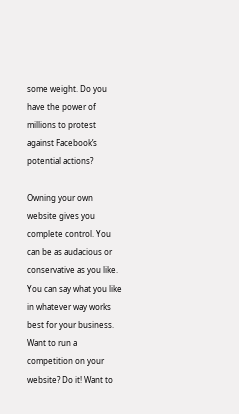some weight. Do you have the power of millions to protest against Facebook’s potential actions?

Owning your own website gives you complete control. You can be as audacious or conservative as you like. You can say what you like in whatever way works best for your business. Want to run a competition on your website? Do it! Want to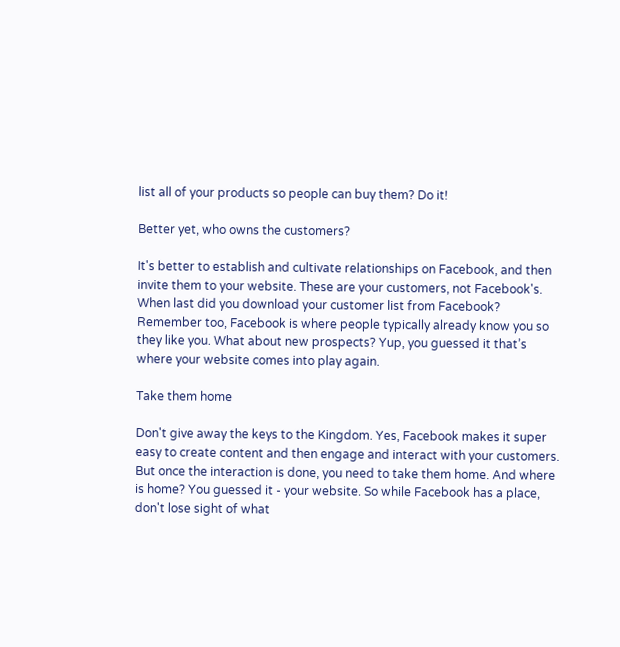list all of your products so people can buy them? Do it!

Better yet, who owns the customers?

It's better to establish and cultivate relationships on Facebook, and then invite them to your website. These are your customers, not Facebook's. When last did you download your customer list from Facebook? Remember too, Facebook is where people typically already know you so they like you. What about new prospects? Yup, you guessed it that’s where your website comes into play again.

Take them home

Don't give away the keys to the Kingdom. Yes, Facebook makes it super easy to create content and then engage and interact with your customers. But once the interaction is done, you need to take them home. And where is home? You guessed it - your website. So while Facebook has a place, don't lose sight of what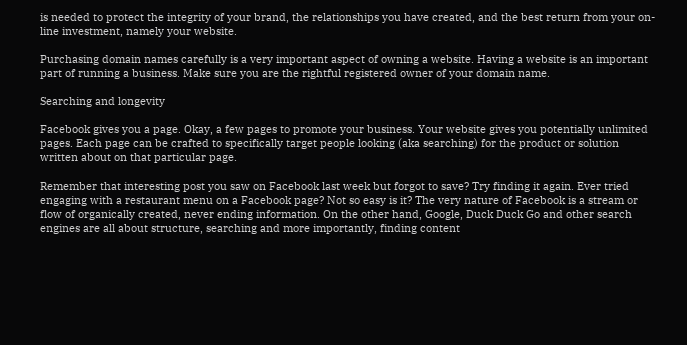is needed to protect the integrity of your brand, the relationships you have created, and the best return from your on-line investment, namely your website.

Purchasing domain names carefully is a very important aspect of owning a website. Having a website is an important part of running a business. Make sure you are the rightful registered owner of your domain name.

Searching and longevity

Facebook gives you a page. Okay, a few pages to promote your business. Your website gives you potentially unlimited pages. Each page can be crafted to specifically target people looking (aka searching) for the product or solution written about on that particular page.

Remember that interesting post you saw on Facebook last week but forgot to save? Try finding it again. Ever tried engaging with a restaurant menu on a Facebook page? Not so easy is it? The very nature of Facebook is a stream or flow of organically created, never ending information. On the other hand, Google, Duck Duck Go and other search engines are all about structure, searching and more importantly, finding content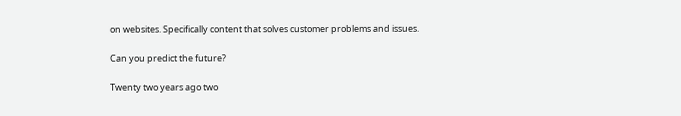on websites. Specifically content that solves customer problems and issues.

Can you predict the future?

Twenty two years ago two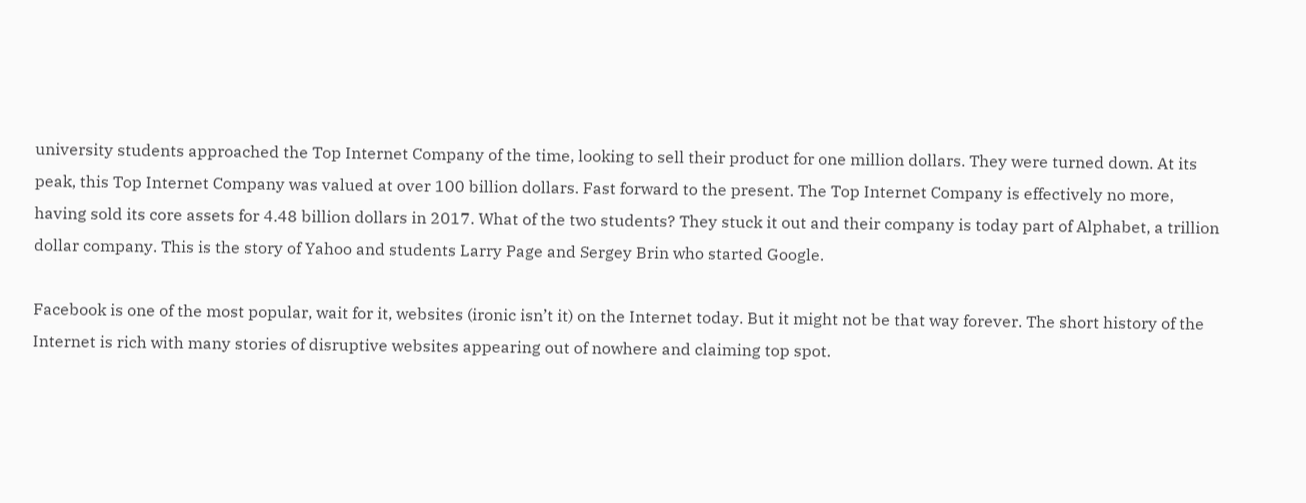university students approached the Top Internet Company of the time, looking to sell their product for one million dollars. They were turned down. At its peak, this Top Internet Company was valued at over 100 billion dollars. Fast forward to the present. The Top Internet Company is effectively no more, having sold its core assets for 4.48 billion dollars in 2017. What of the two students? They stuck it out and their company is today part of Alphabet, a trillion dollar company. This is the story of Yahoo and students Larry Page and Sergey Brin who started Google.

Facebook is one of the most popular, wait for it, websites (ironic isn’t it) on the Internet today. But it might not be that way forever. The short history of the Internet is rich with many stories of disruptive websites appearing out of nowhere and claiming top spot.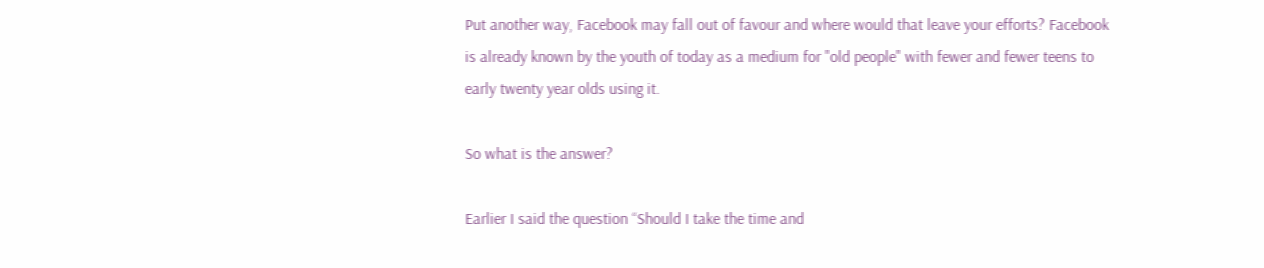Put another way, Facebook may fall out of favour and where would that leave your efforts? Facebook is already known by the youth of today as a medium for "old people" with fewer and fewer teens to early twenty year olds using it.

So what is the answer?

Earlier I said the question “Should I take the time and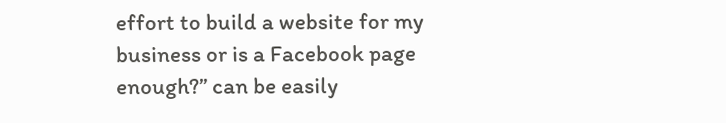effort to build a website for my business or is a Facebook page enough?” can be easily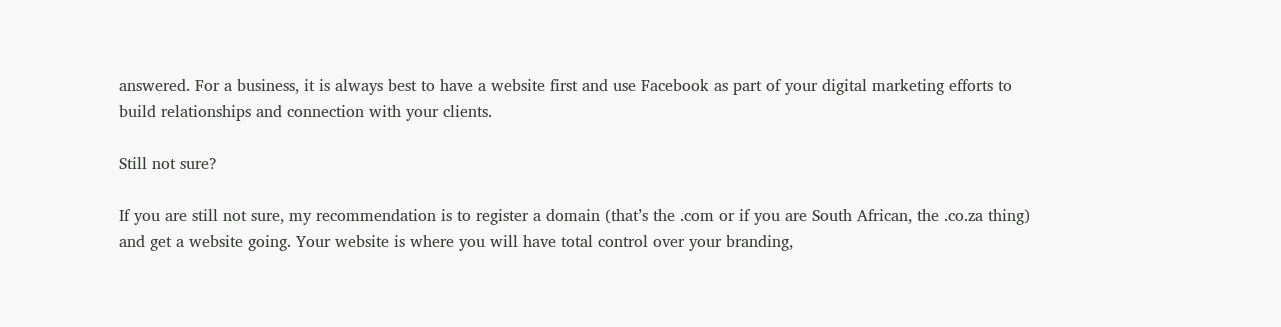answered. For a business, it is always best to have a website first and use Facebook as part of your digital marketing efforts to build relationships and connection with your clients.

Still not sure?

If you are still not sure, my recommendation is to register a domain (that’s the .com or if you are South African, the .co.za thing) and get a website going. Your website is where you will have total control over your branding,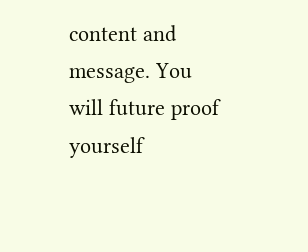content and message. You will future proof yourself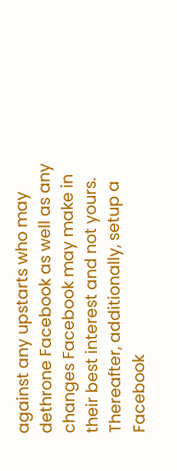against any upstarts who may dethrone Facebook as well as any changes Facebook may make in their best interest and not yours. Thereafter, additionally, setup a Facebook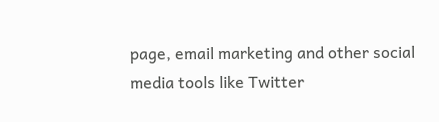page, email marketing and other social media tools like Twitter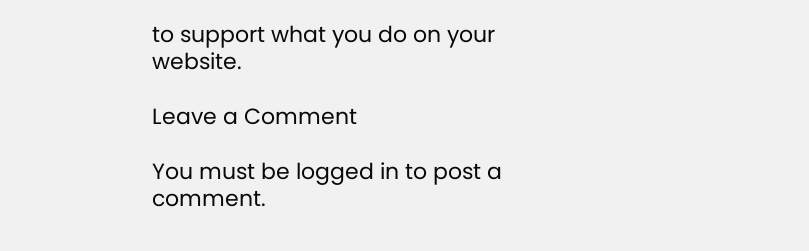to support what you do on your website.

Leave a Comment

You must be logged in to post a comment.